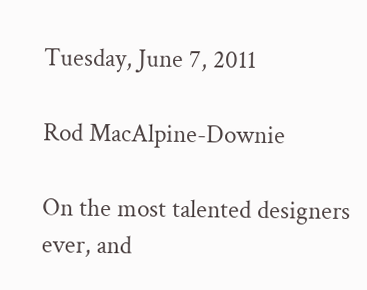Tuesday, June 7, 2011

Rod MacAlpine-Downie

On the most talented designers ever, and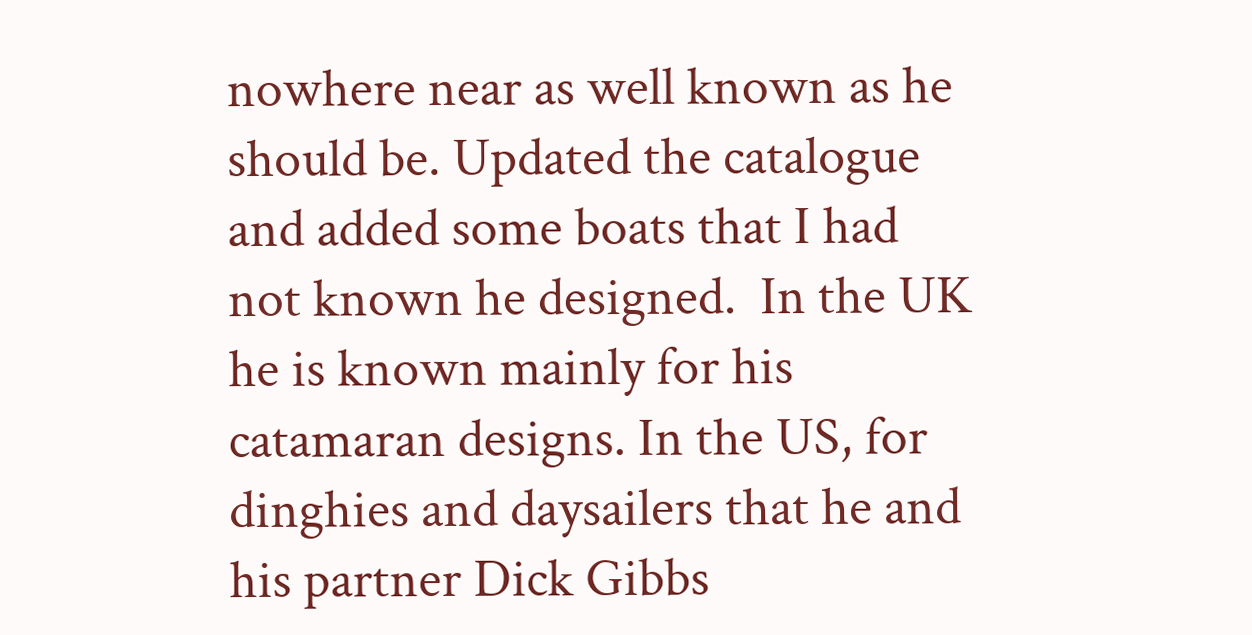nowhere near as well known as he should be. Updated the catalogue and added some boats that I had not known he designed.  In the UK he is known mainly for his catamaran designs. In the US, for dinghies and daysailers that he and his partner Dick Gibbs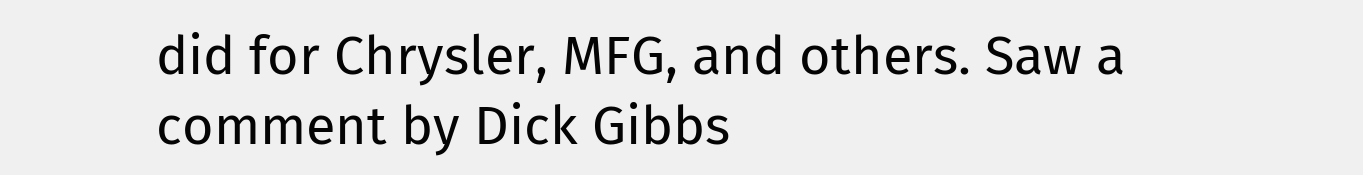did for Chrysler, MFG, and others. Saw a comment by Dick Gibbs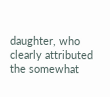daughter, who clearly attributed the somewhat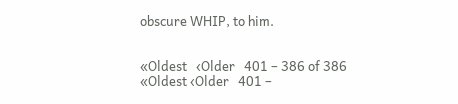obscure WHIP, to him.


«Oldest   ‹Older   401 – 386 of 386
«Oldest ‹Older   401 –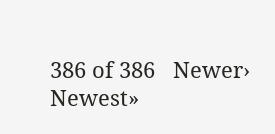386 of 386   Newer› Newest»